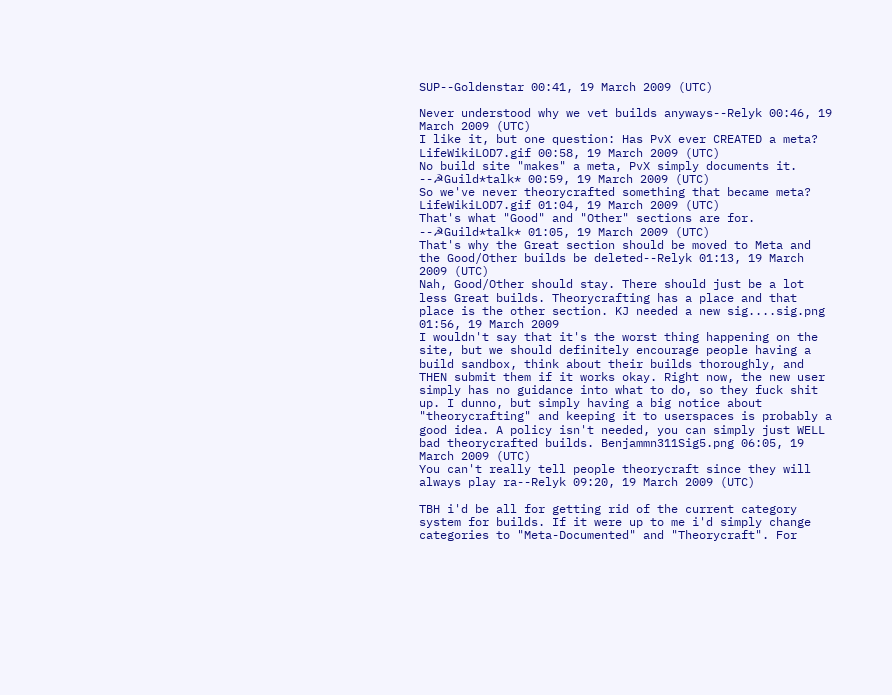SUP--Goldenstar 00:41, 19 March 2009 (UTC)

Never understood why we vet builds anyways--Relyk 00:46, 19 March 2009 (UTC)
I like it, but one question: Has PvX ever CREATED a meta? LifeWikiLOD7.gif 00:58, 19 March 2009 (UTC)
No build site "makes" a meta, PvX simply documents it. --☭Guild*talk* 00:59, 19 March 2009 (UTC)
So we've never theorycrafted something that became meta? LifeWikiLOD7.gif 01:04, 19 March 2009 (UTC)
That's what "Good" and "Other" sections are for. --☭Guild*talk* 01:05, 19 March 2009 (UTC)
That's why the Great section should be moved to Meta and the Good/Other builds be deleted--Relyk 01:13, 19 March 2009 (UTC)
Nah, Good/Other should stay. There should just be a lot less Great builds. Theorycrafting has a place and that place is the other section. KJ needed a new sig....sig.png 01:56, 19 March 2009
I wouldn't say that it's the worst thing happening on the site, but we should definitely encourage people having a build sandbox, think about their builds thoroughly, and THEN submit them if it works okay. Right now, the new user simply has no guidance into what to do, so they fuck shit up. I dunno, but simply having a big notice about "theorycrafting" and keeping it to userspaces is probably a good idea. A policy isn't needed, you can simply just WELL bad theorycrafted builds. Benjammn311Sig5.png 06:05, 19 March 2009 (UTC)
You can't really tell people theorycraft since they will always play ra--Relyk 09:20, 19 March 2009 (UTC)

TBH i'd be all for getting rid of the current category system for builds. If it were up to me i'd simply change categories to "Meta-Documented" and "Theorycraft". For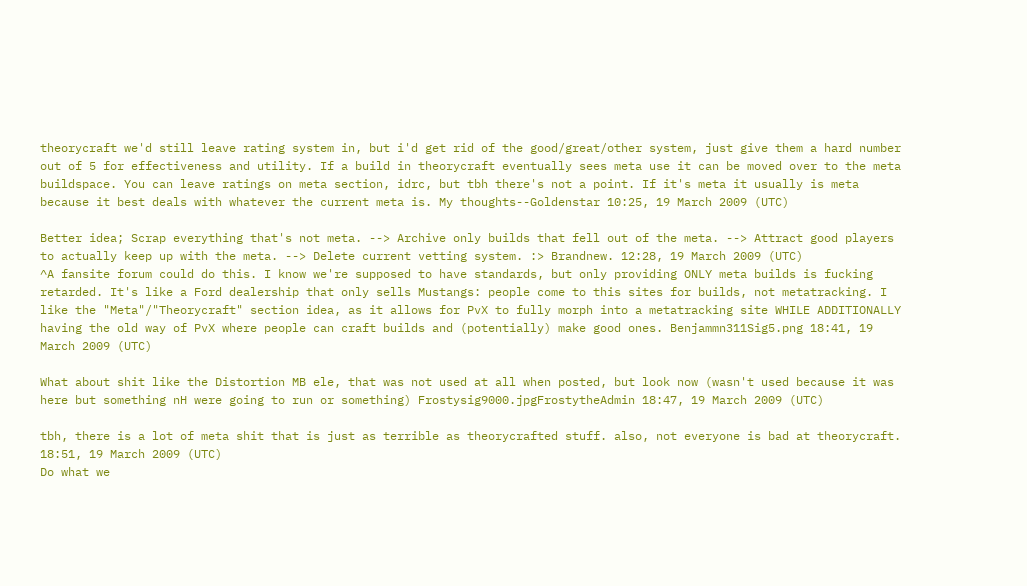theorycraft we'd still leave rating system in, but i'd get rid of the good/great/other system, just give them a hard number out of 5 for effectiveness and utility. If a build in theorycraft eventually sees meta use it can be moved over to the meta buildspace. You can leave ratings on meta section, idrc, but tbh there's not a point. If it's meta it usually is meta because it best deals with whatever the current meta is. My thoughts--Goldenstar 10:25, 19 March 2009 (UTC)

Better idea; Scrap everything that's not meta. --> Archive only builds that fell out of the meta. --> Attract good players to actually keep up with the meta. --> Delete current vetting system. :> Brandnew. 12:28, 19 March 2009 (UTC)
^A fansite forum could do this. I know we're supposed to have standards, but only providing ONLY meta builds is fucking retarded. It's like a Ford dealership that only sells Mustangs: people come to this sites for builds, not metatracking. I like the "Meta"/"Theorycraft" section idea, as it allows for PvX to fully morph into a metatracking site WHILE ADDITIONALLY having the old way of PvX where people can craft builds and (potentially) make good ones. Benjammn311Sig5.png 18:41, 19 March 2009 (UTC)

What about shit like the Distortion MB ele, that was not used at all when posted, but look now (wasn't used because it was here but something nH were going to run or something) Frostysig9000.jpgFrostytheAdmin 18:47, 19 March 2009 (UTC)

tbh, there is a lot of meta shit that is just as terrible as theorycrafted stuff. also, not everyone is bad at theorycraft. 18:51, 19 March 2009 (UTC)
Do what we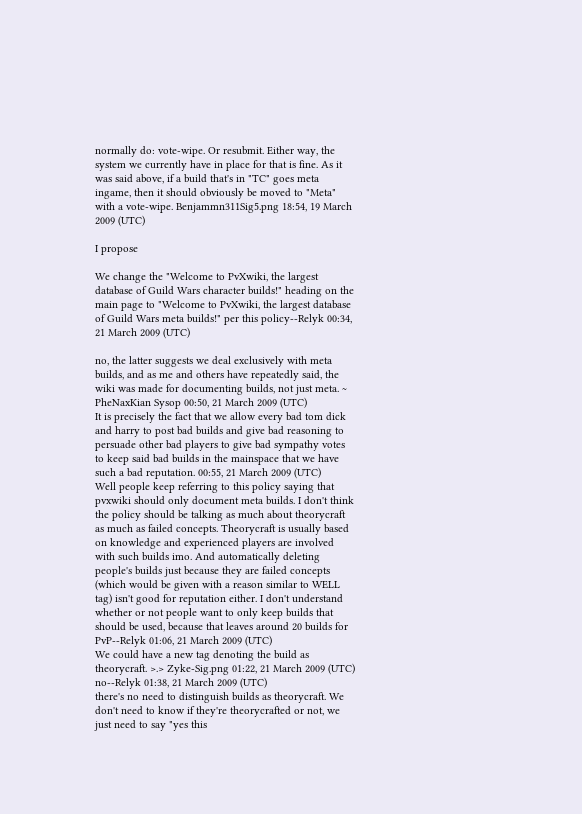normally do: vote-wipe. Or resubmit. Either way, the system we currently have in place for that is fine. As it was said above, if a build that's in "TC" goes meta ingame, then it should obviously be moved to "Meta" with a vote-wipe. Benjammn311Sig5.png 18:54, 19 March 2009 (UTC)

I propose

We change the "Welcome to PvXwiki, the largest database of Guild Wars character builds!" heading on the main page to "Welcome to PvXwiki, the largest database of Guild Wars meta builds!" per this policy--Relyk 00:34, 21 March 2009 (UTC)

no, the latter suggests we deal exclusively with meta builds, and as me and others have repeatedly said, the wiki was made for documenting builds, not just meta. ~ PheNaxKian Sysop 00:50, 21 March 2009 (UTC)
It is precisely the fact that we allow every bad tom dick and harry to post bad builds and give bad reasoning to persuade other bad players to give bad sympathy votes to keep said bad builds in the mainspace that we have such a bad reputation. 00:55, 21 March 2009 (UTC)
Well people keep referring to this policy saying that pvxwiki should only document meta builds. I don't think the policy should be talking as much about theorycraft as much as failed concepts. Theorycraft is usually based on knowledge and experienced players are involved with such builds imo. And automatically deleting people's builds just because they are failed concepts (which would be given with a reason similar to WELL tag) isn't good for reputation either. I don't understand whether or not people want to only keep builds that should be used, because that leaves around 20 builds for PvP--Relyk 01:06, 21 March 2009 (UTC)
We could have a new tag denoting the build as theorycraft. >.> Zyke-Sig.png 01:22, 21 March 2009 (UTC)
no--Relyk 01:38, 21 March 2009 (UTC)
there's no need to distinguish builds as theorycraft. We don't need to know if they're theorycrafted or not, we just need to say "yes this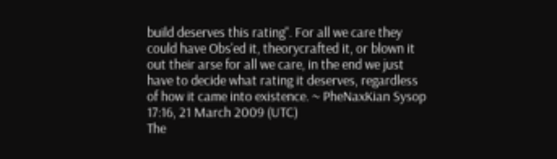build deserves this rating". For all we care they could have Obs'ed it, theorycrafted it, or blown it out their arse for all we care, in the end we just have to decide what rating it deserves, regardless of how it came into existence. ~ PheNaxKian Sysop 17:16, 21 March 2009 (UTC)
The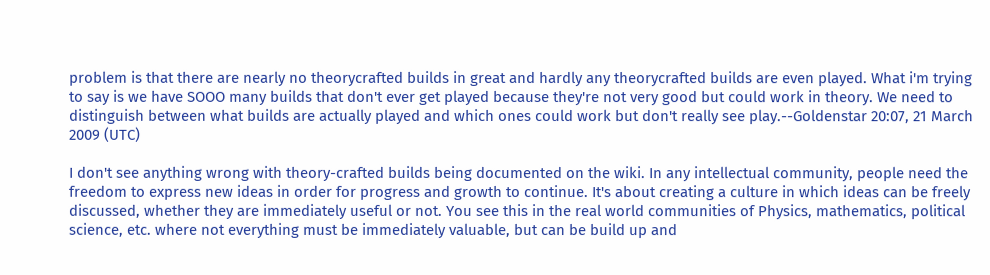problem is that there are nearly no theorycrafted builds in great and hardly any theorycrafted builds are even played. What i'm trying to say is we have SOOO many builds that don't ever get played because they're not very good but could work in theory. We need to distinguish between what builds are actually played and which ones could work but don't really see play.--Goldenstar 20:07, 21 March 2009 (UTC)

I don't see anything wrong with theory-crafted builds being documented on the wiki. In any intellectual community, people need the freedom to express new ideas in order for progress and growth to continue. It's about creating a culture in which ideas can be freely discussed, whether they are immediately useful or not. You see this in the real world communities of Physics, mathematics, political science, etc. where not everything must be immediately valuable, but can be build up and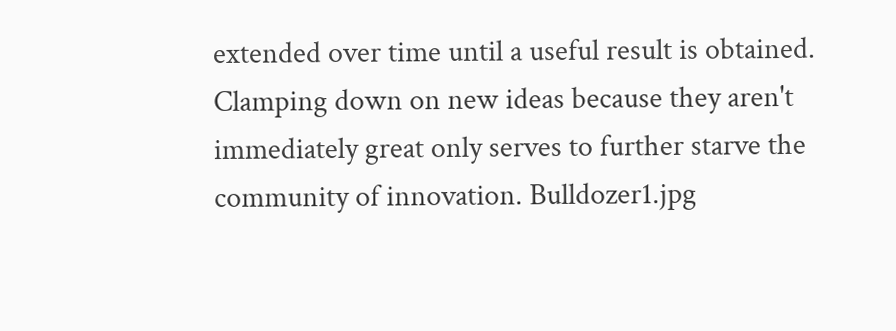extended over time until a useful result is obtained. Clamping down on new ideas because they aren't immediately great only serves to further starve the community of innovation. Bulldozer1.jpg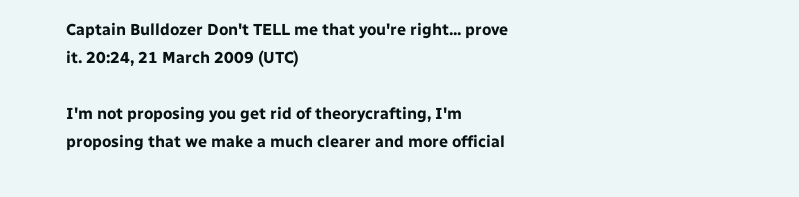Captain Bulldozer Don't TELL me that you're right... prove it. 20:24, 21 March 2009 (UTC)

I'm not proposing you get rid of theorycrafting, I'm proposing that we make a much clearer and more official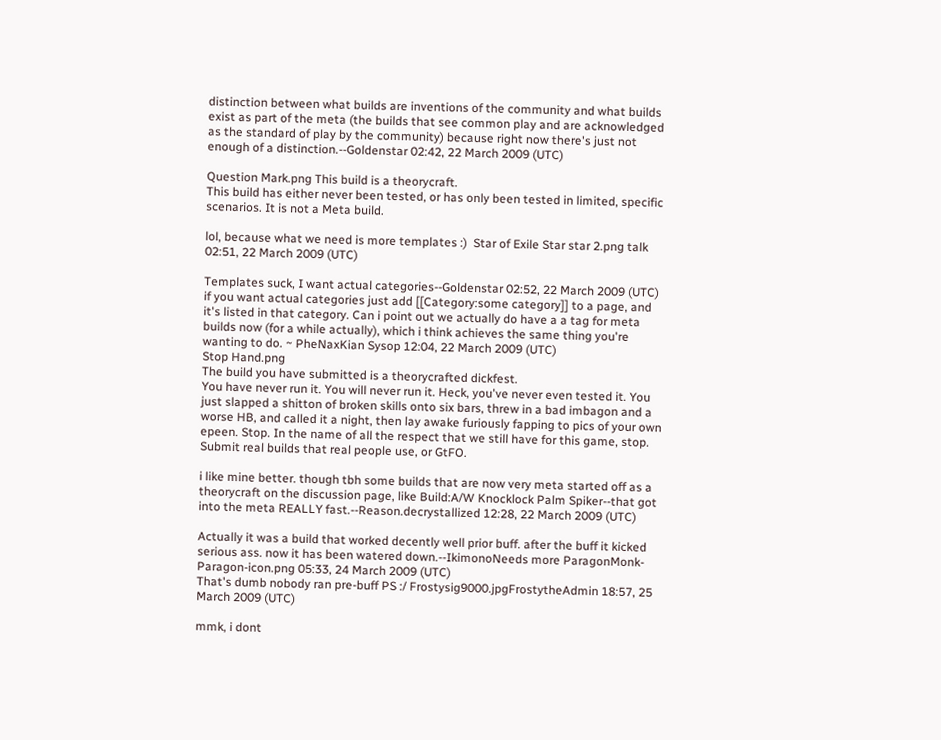distinction between what builds are inventions of the community and what builds exist as part of the meta (the builds that see common play and are acknowledged as the standard of play by the community) because right now there's just not enough of a distinction.--Goldenstar 02:42, 22 March 2009 (UTC)

Question Mark.png This build is a theorycraft.
This build has either never been tested, or has only been tested in limited, specific scenarios. It is not a Meta build.

lol, because what we need is more templates :)  Star of Exile Star star 2.png talk  02:51, 22 March 2009 (UTC)

Templates suck, I want actual categories--Goldenstar 02:52, 22 March 2009 (UTC)
if you want actual categories just add [[Category:some category]] to a page, and it's listed in that category. Can i point out we actually do have a a tag for meta builds now (for a while actually), which i think achieves the same thing you're wanting to do. ~ PheNaxKian Sysop 12:04, 22 March 2009 (UTC)
Stop Hand.png
The build you have submitted is a theorycrafted dickfest.
You have never run it. You will never run it. Heck, you've never even tested it. You just slapped a shitton of broken skills onto six bars, threw in a bad imbagon and a worse HB, and called it a night, then lay awake furiously fapping to pics of your own epeen. Stop. In the name of all the respect that we still have for this game, stop. Submit real builds that real people use, or GtFO.

i like mine better. though tbh some builds that are now very meta started off as a theorycraft on the discussion page, like Build:A/W Knocklock Palm Spiker--that got into the meta REALLY fast.--Reason.decrystallized 12:28, 22 March 2009 (UTC)

Actually it was a build that worked decently well prior buff. after the buff it kicked serious ass. now it has been watered down.--IkimonoNeeds more ParagonMonk-Paragon-icon.png 05:33, 24 March 2009 (UTC)
That's dumb nobody ran pre-buff PS :/ Frostysig9000.jpgFrostytheAdmin 18:57, 25 March 2009 (UTC)

mmk, i dont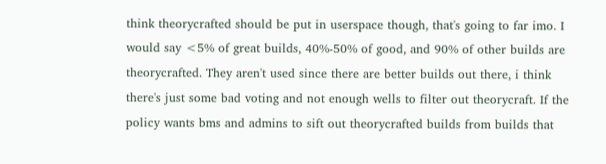think theorycrafted should be put in userspace though, that's going to far imo. I would say <5% of great builds, 40%-50% of good, and 90% of other builds are theorycrafted. They aren't used since there are better builds out there, i think there's just some bad voting and not enough wells to filter out theorycraft. If the policy wants bms and admins to sift out theorycrafted builds from builds that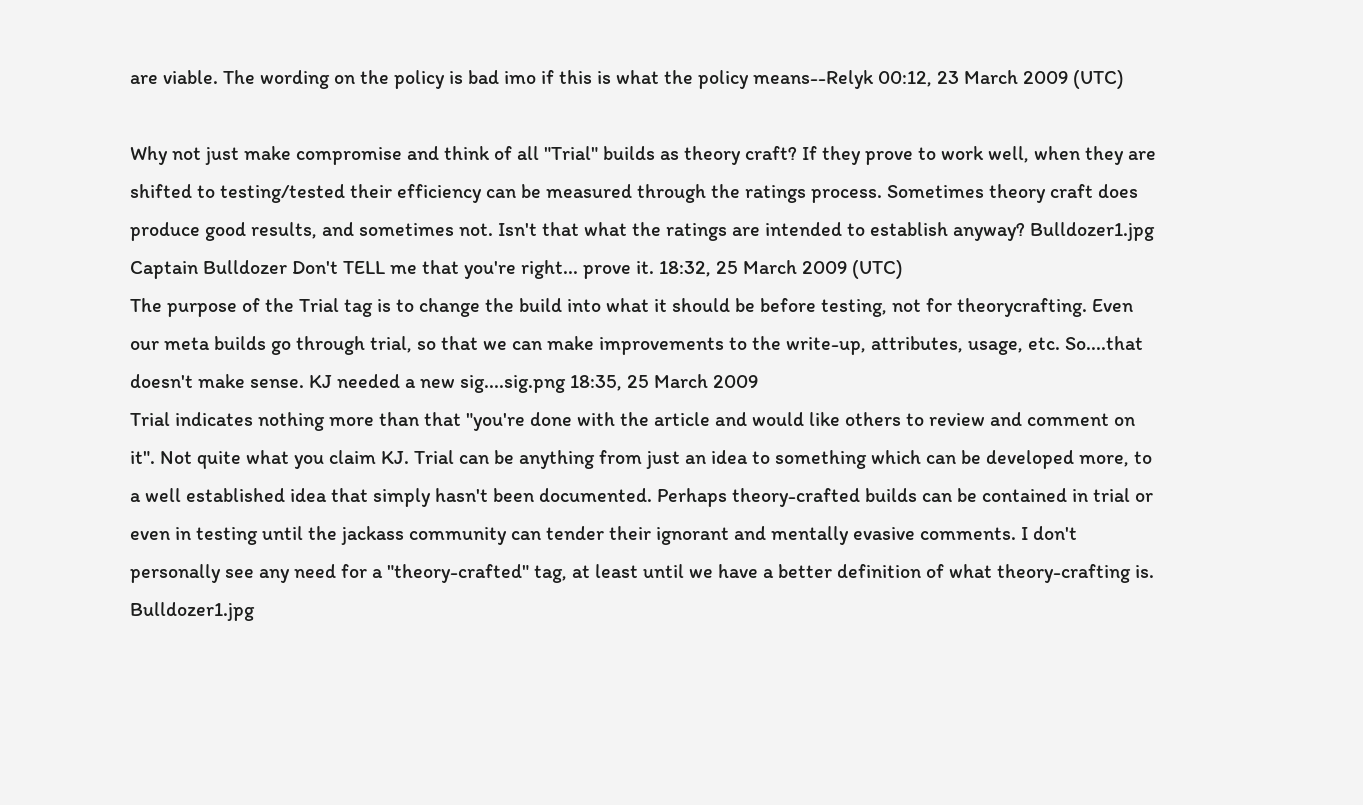are viable. The wording on the policy is bad imo if this is what the policy means--Relyk 00:12, 23 March 2009 (UTC)

Why not just make compromise and think of all "Trial" builds as theory craft? If they prove to work well, when they are shifted to testing/tested their efficiency can be measured through the ratings process. Sometimes theory craft does produce good results, and sometimes not. Isn't that what the ratings are intended to establish anyway? Bulldozer1.jpg Captain Bulldozer Don't TELL me that you're right... prove it. 18:32, 25 March 2009 (UTC)
The purpose of the Trial tag is to change the build into what it should be before testing, not for theorycrafting. Even our meta builds go through trial, so that we can make improvements to the write-up, attributes, usage, etc. So....that doesn't make sense. KJ needed a new sig....sig.png 18:35, 25 March 2009
Trial indicates nothing more than that "you're done with the article and would like others to review and comment on it". Not quite what you claim KJ. Trial can be anything from just an idea to something which can be developed more, to a well established idea that simply hasn't been documented. Perhaps theory-crafted builds can be contained in trial or even in testing until the jackass community can tender their ignorant and mentally evasive comments. I don't personally see any need for a "theory-crafted" tag, at least until we have a better definition of what theory-crafting is. Bulldozer1.jpg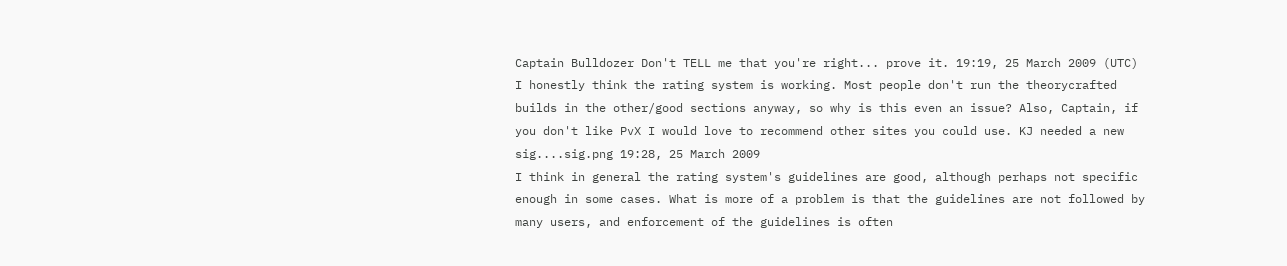Captain Bulldozer Don't TELL me that you're right... prove it. 19:19, 25 March 2009 (UTC)
I honestly think the rating system is working. Most people don't run the theorycrafted builds in the other/good sections anyway, so why is this even an issue? Also, Captain, if you don't like PvX I would love to recommend other sites you could use. KJ needed a new sig....sig.png 19:28, 25 March 2009
I think in general the rating system's guidelines are good, although perhaps not specific enough in some cases. What is more of a problem is that the guidelines are not followed by many users, and enforcement of the guidelines is often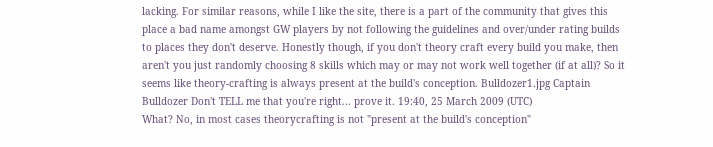lacking. For similar reasons, while I like the site, there is a part of the community that gives this place a bad name amongst GW players by not following the guidelines and over/under rating builds to places they don't deserve. Honestly though, if you don't theory craft every build you make, then aren't you just randomly choosing 8 skills which may or may not work well together (if at all)? So it seems like theory-crafting is always present at the build's conception. Bulldozer1.jpg Captain Bulldozer Don't TELL me that you're right... prove it. 19:40, 25 March 2009 (UTC)
What? No, in most cases theorycrafting is not "present at the build's conception"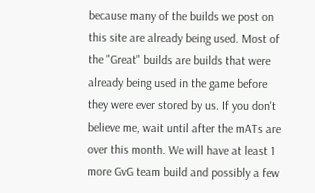because many of the builds we post on this site are already being used. Most of the "Great" builds are builds that were already being used in the game before they were ever stored by us. If you don't believe me, wait until after the mATs are over this month. We will have at least 1 more GvG team build and possibly a few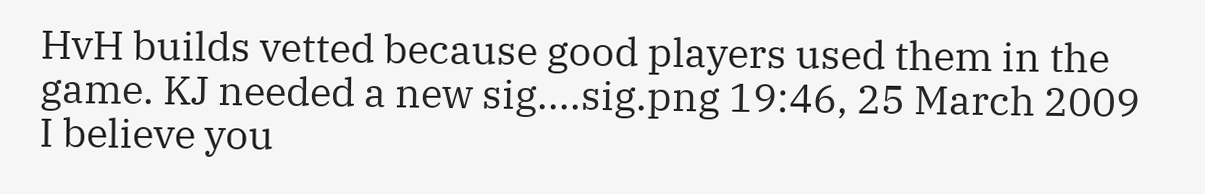HvH builds vetted because good players used them in the game. KJ needed a new sig....sig.png 19:46, 25 March 2009
I believe you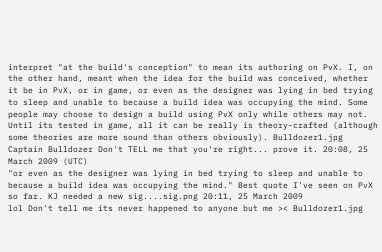interpret "at the build's conception" to mean its authoring on PvX. I, on the other hand, meant when the idea for the build was conceived, whether it be in PvX, or in game, or even as the designer was lying in bed trying to sleep and unable to because a build idea was occupying the mind. Some people may choose to design a build using PvX only while others may not. Until its tested in game, all it can be really is theory-crafted (although some theories are more sound than others obviously). Bulldozer1.jpg Captain Bulldozer Don't TELL me that you're right... prove it. 20:08, 25 March 2009 (UTC)
"or even as the designer was lying in bed trying to sleep and unable to because a build idea was occupying the mind." Best quote I've seen on PvX so far. KJ needed a new sig....sig.png 20:11, 25 March 2009
lol Don't tell me its never happened to anyone but me >< Bulldozer1.jpg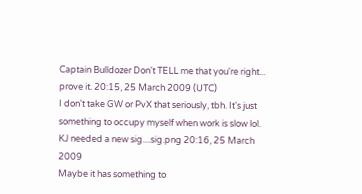Captain Bulldozer Don't TELL me that you're right... prove it. 20:15, 25 March 2009 (UTC)
I don't take GW or PvX that seriously, tbh. It's just something to occupy myself when work is slow lol. KJ needed a new sig....sig.png 20:16, 25 March 2009
Maybe it has something to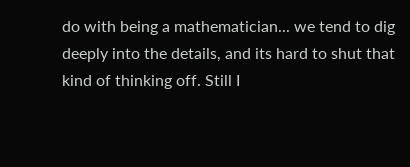do with being a mathematician... we tend to dig deeply into the details, and its hard to shut that kind of thinking off. Still I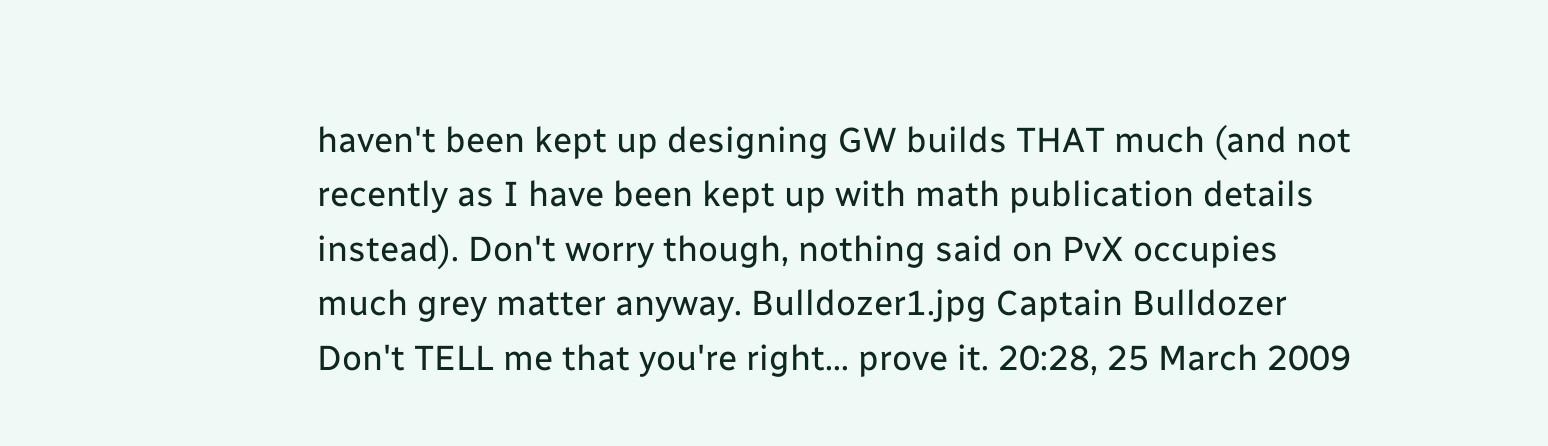haven't been kept up designing GW builds THAT much (and not recently as I have been kept up with math publication details instead). Don't worry though, nothing said on PvX occupies much grey matter anyway. Bulldozer1.jpg Captain Bulldozer Don't TELL me that you're right... prove it. 20:28, 25 March 2009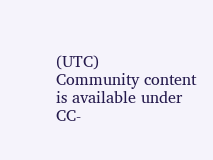(UTC)
Community content is available under CC-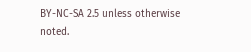BY-NC-SA 2.5 unless otherwise noted.